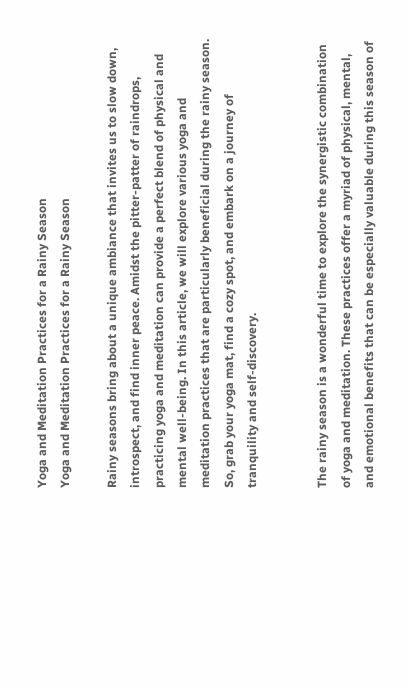Yoga and Meditation Practices for a Rainy Season
Yoga and Meditation Practices for a Rainy Season

Rainy seasons bring about a unique ambiance that invites us to slow down, introspect, and find inner peace. Amidst the pitter-patter of raindrops, practicing yoga and meditation can provide a perfect blend of physical and mental well-being. In this article, we will explore various yoga and meditation practices that are particularly beneficial during the rainy season. So, grab your yoga mat, find a cozy spot, and embark on a journey of tranquility and self-discovery.


The rainy season is a wonderful time to explore the synergistic combination of yoga and meditation. These practices offer a myriad of physical, mental, and emotional benefits that can be especially valuable during this season of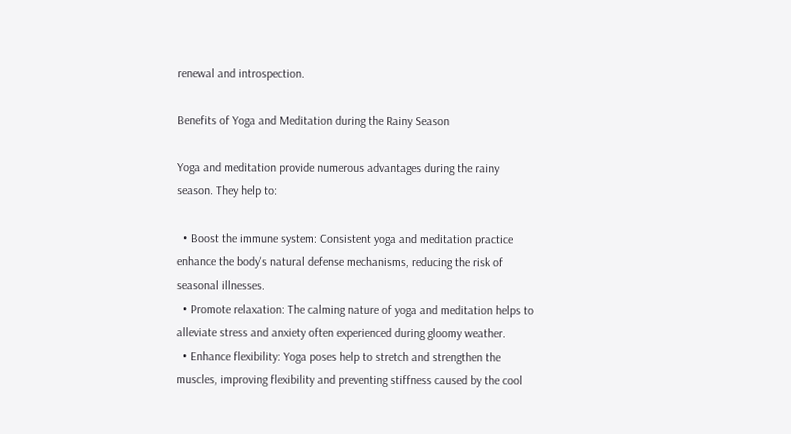renewal and introspection.

Benefits of Yoga and Meditation during the Rainy Season

Yoga and meditation provide numerous advantages during the rainy season. They help to:

  • Boost the immune system: Consistent yoga and meditation practice enhance the body's natural defense mechanisms, reducing the risk of seasonal illnesses.
  • Promote relaxation: The calming nature of yoga and meditation helps to alleviate stress and anxiety often experienced during gloomy weather.
  • Enhance flexibility: Yoga poses help to stretch and strengthen the muscles, improving flexibility and preventing stiffness caused by the cool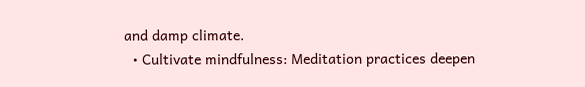and damp climate.
  • Cultivate mindfulness: Meditation practices deepen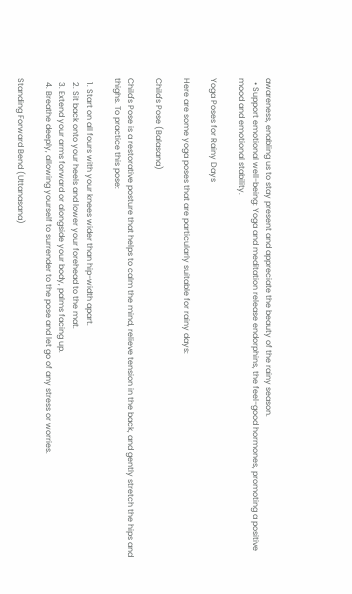awareness, enabling us to stay present and appreciate the beauty of the rainy season.
  • Support emotional well-being: Yoga and meditation release endorphins, the feel-good hormones, promoting a positive mood and emotional stability.

Yoga Poses for Rainy Days

Here are some yoga poses that are particularly suitable for rainy days:

Child's Pose (Balasana)

Child's Pose is a restorative posture that helps to calm the mind, relieve tension in the back, and gently stretch the hips and thighs. To practice this pose:

  1. Start on all fours with your knees wider than hip-width apart.
  2. Sit back onto your heels and lower your forehead to the mat.
  3. Extend your arms forward or alongside your body, palms facing up.
  4. Breathe deeply, allowing yourself to surrender to the pose and let go of any stress or worries.

Standing Forward Bend (Uttanasana)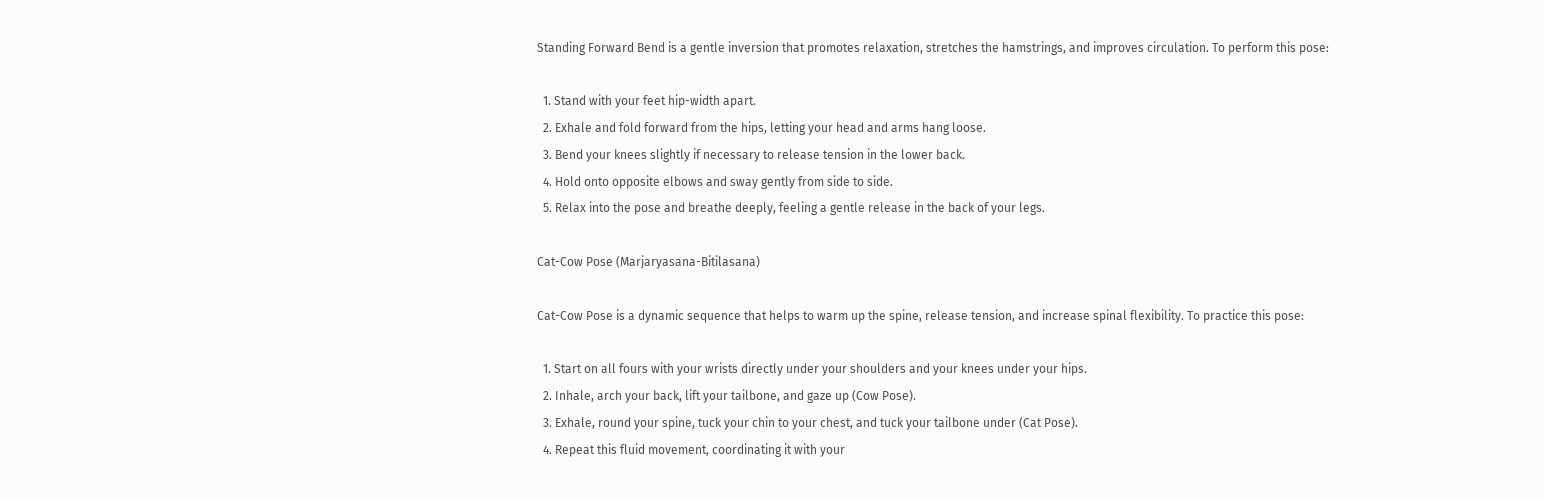Standing Forward Bend is a gentle inversion that promotes relaxation, stretches the hamstrings, and improves circulation. To perform this pose:

  1. Stand with your feet hip-width apart.
  2. Exhale and fold forward from the hips, letting your head and arms hang loose.
  3. Bend your knees slightly if necessary to release tension in the lower back.
  4. Hold onto opposite elbows and sway gently from side to side.
  5. Relax into the pose and breathe deeply, feeling a gentle release in the back of your legs.

Cat-Cow Pose (Marjaryasana-Bitilasana)

Cat-Cow Pose is a dynamic sequence that helps to warm up the spine, release tension, and increase spinal flexibility. To practice this pose:

  1. Start on all fours with your wrists directly under your shoulders and your knees under your hips.
  2. Inhale, arch your back, lift your tailbone, and gaze up (Cow Pose).
  3. Exhale, round your spine, tuck your chin to your chest, and tuck your tailbone under (Cat Pose).
  4. Repeat this fluid movement, coordinating it with your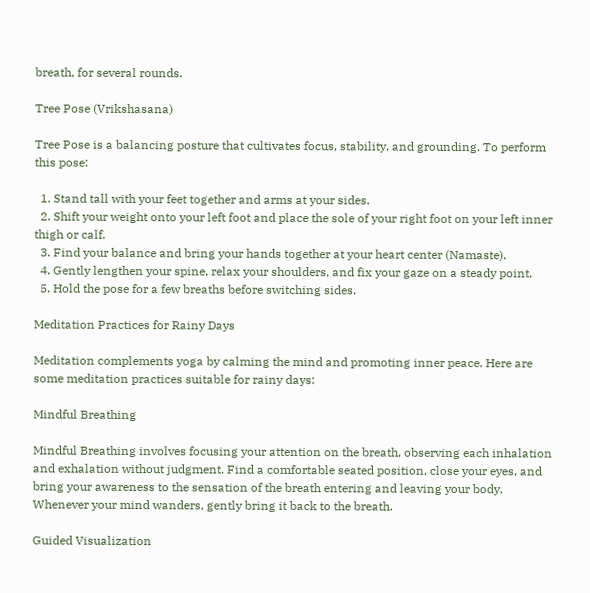breath, for several rounds.

Tree Pose (Vrikshasana)

Tree Pose is a balancing posture that cultivates focus, stability, and grounding. To perform this pose:

  1. Stand tall with your feet together and arms at your sides.
  2. Shift your weight onto your left foot and place the sole of your right foot on your left inner thigh or calf.
  3. Find your balance and bring your hands together at your heart center (Namaste).
  4. Gently lengthen your spine, relax your shoulders, and fix your gaze on a steady point.
  5. Hold the pose for a few breaths before switching sides.

Meditation Practices for Rainy Days

Meditation complements yoga by calming the mind and promoting inner peace. Here are some meditation practices suitable for rainy days:

Mindful Breathing

Mindful Breathing involves focusing your attention on the breath, observing each inhalation and exhalation without judgment. Find a comfortable seated position, close your eyes, and bring your awareness to the sensation of the breath entering and leaving your body. Whenever your mind wanders, gently bring it back to the breath.

Guided Visualization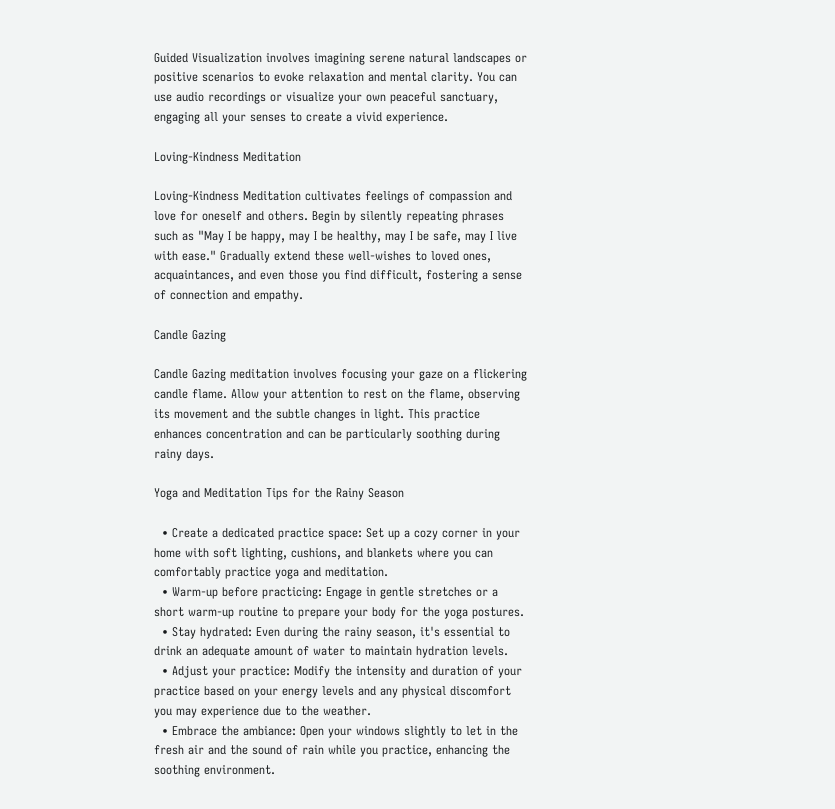Guided Visualization involves imagining serene natural landscapes or positive scenarios to evoke relaxation and mental clarity. You can use audio recordings or visualize your own peaceful sanctuary, engaging all your senses to create a vivid experience.

Loving-Kindness Meditation

Loving-Kindness Meditation cultivates feelings of compassion and love for oneself and others. Begin by silently repeating phrases such as "May I be happy, may I be healthy, may I be safe, may I live with ease." Gradually extend these well-wishes to loved ones, acquaintances, and even those you find difficult, fostering a sense of connection and empathy.

Candle Gazing

Candle Gazing meditation involves focusing your gaze on a flickering candle flame. Allow your attention to rest on the flame, observing its movement and the subtle changes in light. This practice enhances concentration and can be particularly soothing during rainy days.

Yoga and Meditation Tips for the Rainy Season

  • Create a dedicated practice space: Set up a cozy corner in your home with soft lighting, cushions, and blankets where you can comfortably practice yoga and meditation.
  • Warm-up before practicing: Engage in gentle stretches or a short warm-up routine to prepare your body for the yoga postures.
  • Stay hydrated: Even during the rainy season, it's essential to drink an adequate amount of water to maintain hydration levels.
  • Adjust your practice: Modify the intensity and duration of your practice based on your energy levels and any physical discomfort you may experience due to the weather.
  • Embrace the ambiance: Open your windows slightly to let in the fresh air and the sound of rain while you practice, enhancing the soothing environment.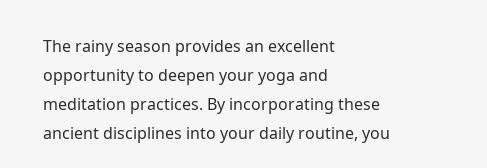The rainy season provides an excellent opportunity to deepen your yoga and meditation practices. By incorporating these ancient disciplines into your daily routine, you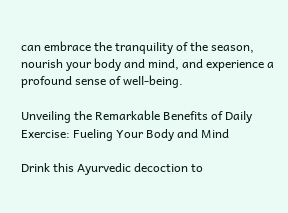can embrace the tranquility of the season, nourish your body and mind, and experience a profound sense of well-being.

Unveiling the Remarkable Benefits of Daily Exercise: Fueling Your Body and Mind

Drink this Ayurvedic decoction to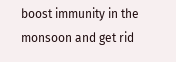boost immunity in the monsoon and get rid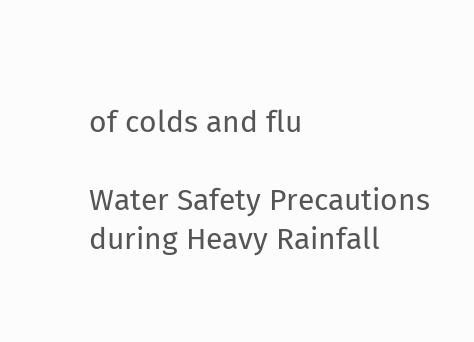of colds and flu

Water Safety Precautions during Heavy Rainfall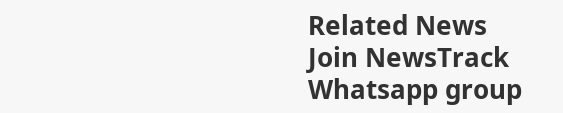Related News
Join NewsTrack Whatsapp group